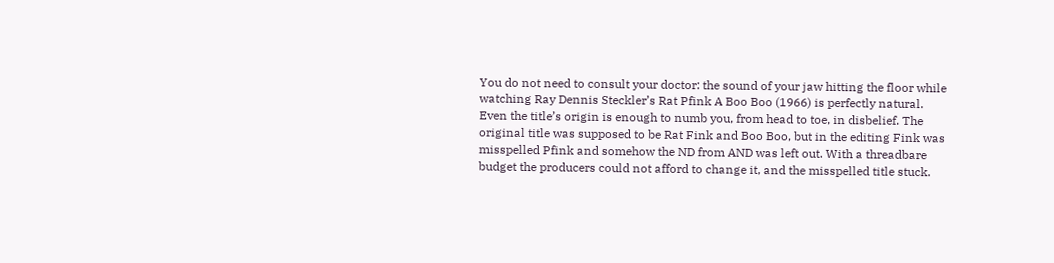You do not need to consult your doctor: the sound of your jaw hitting the floor while watching Ray Dennis Steckler’s Rat Pfink A Boo Boo (1966) is perfectly natural. Even the title’s origin is enough to numb you, from head to toe, in disbelief. The original title was supposed to be Rat Fink and Boo Boo, but in the editing Fink was misspelled Pfink and somehow the ND from AND was left out. With a threadbare budget the producers could not afford to change it, and the misspelled title stuck.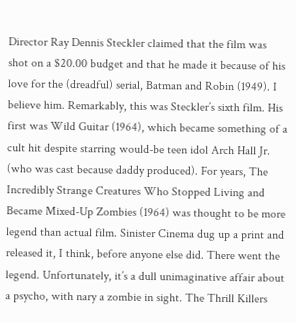Director Ray Dennis Steckler claimed that the film was shot on a $20.00 budget and that he made it because of his love for the (dreadful) serial, Batman and Robin (1949). I believe him. Remarkably, this was Steckler’s sixth film. His first was Wild Guitar (1964), which became something of a cult hit despite starring would-be teen idol Arch Hall Jr. (who was cast because daddy produced). For years, The Incredibly Strange Creatures Who Stopped Living and Became Mixed-Up Zombies (1964) was thought to be more legend than actual film. Sinister Cinema dug up a print and released it, I think, before anyone else did. There went the legend. Unfortunately, it’s a dull unimaginative affair about a psycho, with nary a zombie in sight. The Thrill Killers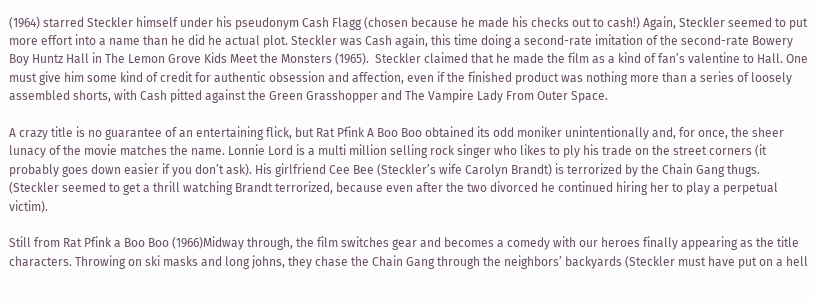(1964) starred Steckler himself under his pseudonym Cash Flagg (chosen because he made his checks out to cash!) Again, Steckler seemed to put more effort into a name than he did he actual plot. Steckler was Cash again, this time doing a second-rate imitation of the second-rate Bowery Boy Huntz Hall in The Lemon Grove Kids Meet the Monsters (1965).  Steckler claimed that he made the film as a kind of fan’s valentine to Hall. One must give him some kind of credit for authentic obsession and affection, even if the finished product was nothing more than a series of loosely assembled shorts, with Cash pitted against the Green Grasshopper and The Vampire Lady From Outer Space.

A crazy title is no guarantee of an entertaining flick, but Rat Pfink A Boo Boo obtained its odd moniker unintentionally and, for once, the sheer lunacy of the movie matches the name. Lonnie Lord is a multi million selling rock singer who likes to ply his trade on the street corners (it probably goes down easier if you don’t ask). His girlfriend Cee Bee (Steckler’s wife Carolyn Brandt) is terrorized by the Chain Gang thugs. (Steckler seemed to get a thrill watching Brandt terrorized, because even after the two divorced he continued hiring her to play a perpetual victim).

Still from Rat Pfink a Boo Boo (1966)Midway through, the film switches gear and becomes a comedy with our heroes finally appearing as the title characters. Throwing on ski masks and long johns, they chase the Chain Gang through the neighbors’ backyards (Steckler must have put on a hell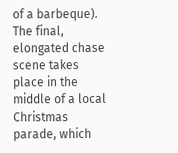of a barbeque). The final, elongated chase scene takes place in the middle of a local Christmas parade, which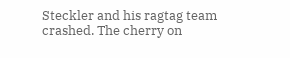Steckler and his ragtag team crashed. The cherry on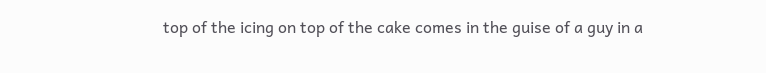top of the icing on top of the cake comes in the guise of a guy in a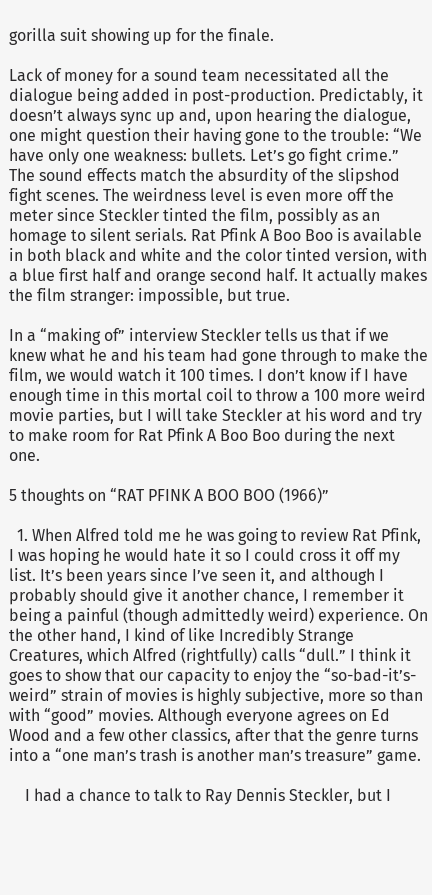gorilla suit showing up for the finale.

Lack of money for a sound team necessitated all the dialogue being added in post-production. Predictably, it doesn’t always sync up and, upon hearing the dialogue, one might question their having gone to the trouble: “We have only one weakness: bullets. Let’s go fight crime.” The sound effects match the absurdity of the slipshod fight scenes. The weirdness level is even more off the meter since Steckler tinted the film, possibly as an homage to silent serials. Rat Pfink A Boo Boo is available in both black and white and the color tinted version, with a blue first half and orange second half. It actually makes the film stranger: impossible, but true.

In a “making of” interview Steckler tells us that if we knew what he and his team had gone through to make the film, we would watch it 100 times. I don’t know if I have enough time in this mortal coil to throw a 100 more weird movie parties, but I will take Steckler at his word and try to make room for Rat Pfink A Boo Boo during the next one.

5 thoughts on “RAT PFINK A BOO BOO (1966)”

  1. When Alfred told me he was going to review Rat Pfink, I was hoping he would hate it so I could cross it off my list. It’s been years since I’ve seen it, and although I probably should give it another chance, I remember it being a painful (though admittedly weird) experience. On the other hand, I kind of like Incredibly Strange Creatures, which Alfred (rightfully) calls “dull.” I think it goes to show that our capacity to enjoy the “so-bad-it’s-weird” strain of movies is highly subjective, more so than with “good” movies. Although everyone agrees on Ed Wood and a few other classics, after that the genre turns into a “one man’s trash is another man’s treasure” game.

    I had a chance to talk to Ray Dennis Steckler, but I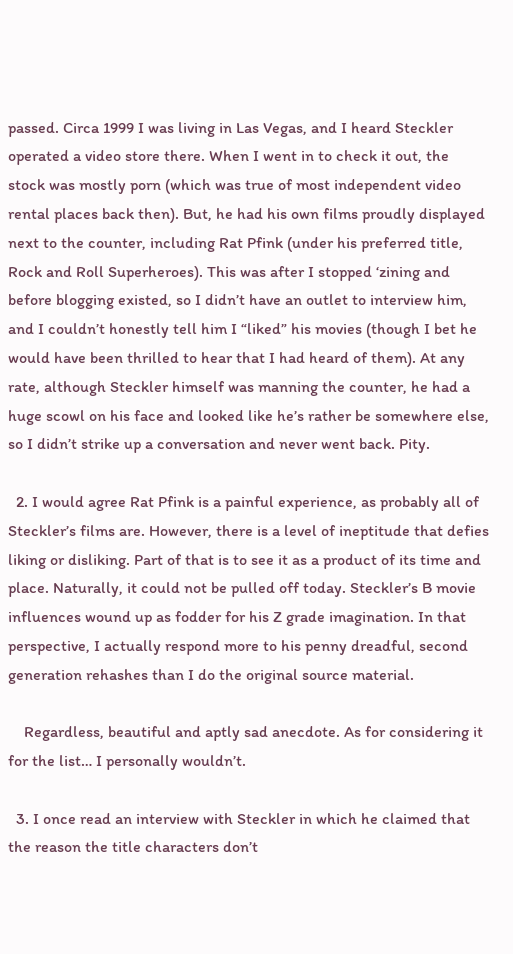passed. Circa 1999 I was living in Las Vegas, and I heard Steckler operated a video store there. When I went in to check it out, the stock was mostly porn (which was true of most independent video rental places back then). But, he had his own films proudly displayed next to the counter, including Rat Pfink (under his preferred title, Rock and Roll Superheroes). This was after I stopped ‘zining and before blogging existed, so I didn’t have an outlet to interview him, and I couldn’t honestly tell him I “liked” his movies (though I bet he would have been thrilled to hear that I had heard of them). At any rate, although Steckler himself was manning the counter, he had a huge scowl on his face and looked like he’s rather be somewhere else, so I didn’t strike up a conversation and never went back. Pity.

  2. I would agree Rat Pfink is a painful experience, as probably all of Steckler’s films are. However, there is a level of ineptitude that defies liking or disliking. Part of that is to see it as a product of its time and place. Naturally, it could not be pulled off today. Steckler’s B movie influences wound up as fodder for his Z grade imagination. In that perspective, I actually respond more to his penny dreadful, second generation rehashes than I do the original source material.

    Regardless, beautiful and aptly sad anecdote. As for considering it for the list… I personally wouldn’t.

  3. I once read an interview with Steckler in which he claimed that the reason the title characters don’t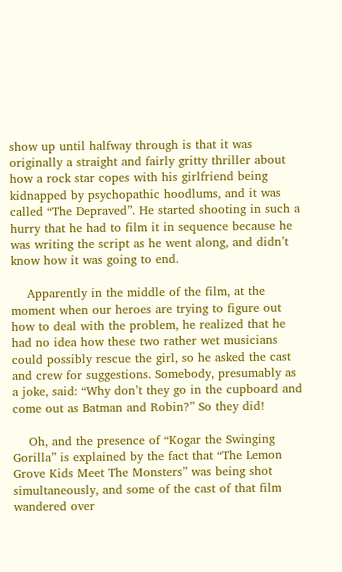show up until halfway through is that it was originally a straight and fairly gritty thriller about how a rock star copes with his girlfriend being kidnapped by psychopathic hoodlums, and it was called “The Depraved”. He started shooting in such a hurry that he had to film it in sequence because he was writing the script as he went along, and didn’t know how it was going to end.

    Apparently in the middle of the film, at the moment when our heroes are trying to figure out how to deal with the problem, he realized that he had no idea how these two rather wet musicians could possibly rescue the girl, so he asked the cast and crew for suggestions. Somebody, presumably as a joke, said: “Why don’t they go in the cupboard and come out as Batman and Robin?” So they did!

    Oh, and the presence of “Kogar the Swinging Gorilla” is explained by the fact that “The Lemon Grove Kids Meet The Monsters” was being shot simultaneously, and some of the cast of that film wandered over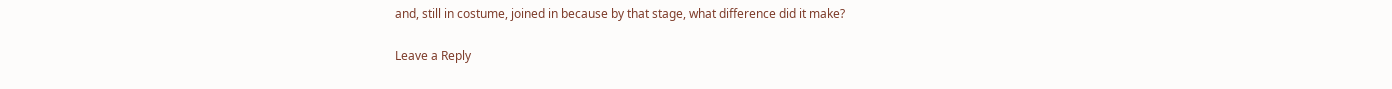and, still in costume, joined in because by that stage, what difference did it make?

Leave a Reply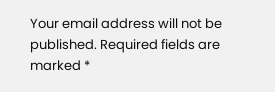Your email address will not be published. Required fields are marked *